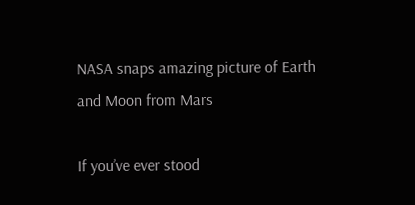NASA snaps amazing picture of Earth and Moon from Mars

If you’ve ever stood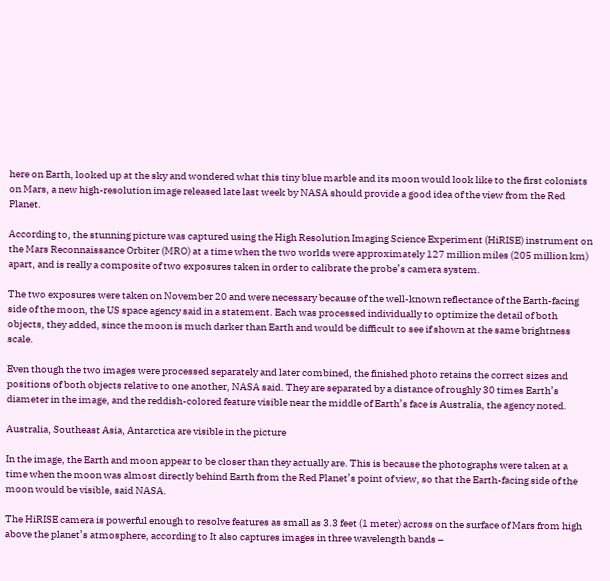here on Earth, looked up at the sky and wondered what this tiny blue marble and its moon would look like to the first colonists on Mars, a new high-resolution image released late last week by NASA should provide a good idea of the view from the Red Planet.

According to, the stunning picture was captured using the High Resolution Imaging Science Experiment (HiRISE) instrument on the Mars Reconnaissance Orbiter (MRO) at a time when the two worlds were approximately 127 million miles (205 million km) apart, and is really a composite of two exposures taken in order to calibrate the probe’s camera system.

The two exposures were taken on November 20 and were necessary because of the well-known reflectance of the Earth-facing side of the moon, the US space agency said in a statement. Each was processed individually to optimize the detail of both objects, they added, since the moon is much darker than Earth and would be difficult to see if shown at the same brightness scale.

Even though the two images were processed separately and later combined, the finished photo retains the correct sizes and positions of both objects relative to one another, NASA said. They are separated by a distance of roughly 30 times Earth’s diameter in the image, and the reddish-colored feature visible near the middle of Earth’s face is Australia, the agency noted.

Australia, Southeast Asia, Antarctica are visible in the picture

In the image, the Earth and moon appear to be closer than they actually are. This is because the photographs were taken at a time when the moon was almost directly behind Earth from the Red Planet’s point of view, so that the Earth-facing side of the moon would be visible, said NASA.

The HiRISE camera is powerful enough to resolve features as small as 3.3 feet (1 meter) across on the surface of Mars from high above the planet’s atmosphere, according to It also captures images in three wavelength bands –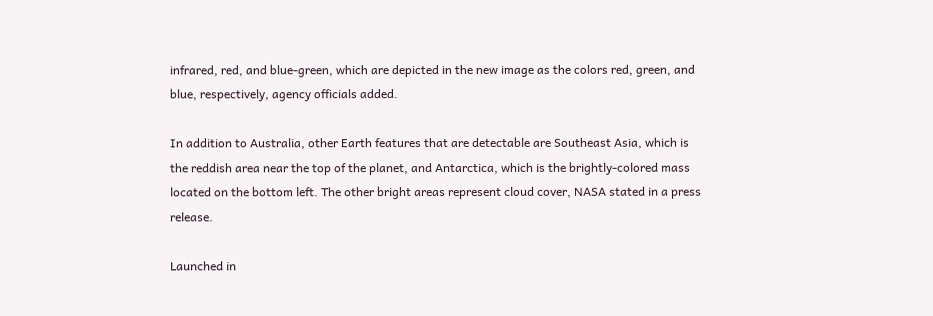infrared, red, and blue-green, which are depicted in the new image as the colors red, green, and blue, respectively, agency officials added.

In addition to Australia, other Earth features that are detectable are Southeast Asia, which is the reddish area near the top of the planet, and Antarctica, which is the brightly-colored mass located on the bottom left. The other bright areas represent cloud cover, NASA stated in a press release.

Launched in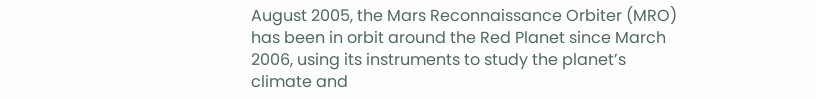August 2005, the Mars Reconnaissance Orbiter (MRO) has been in orbit around the Red Planet since March 2006, using its instruments to study the planet’s climate and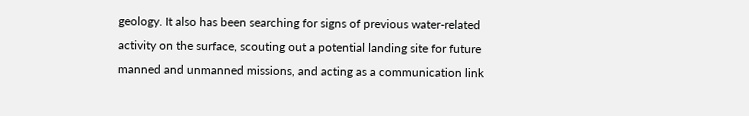geology. It also has been searching for signs of previous water-related activity on the surface, scouting out a potential landing site for future manned and unmanned missions, and acting as a communication link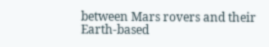between Mars rovers and their Earth-based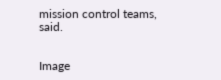mission control teams, said.


Image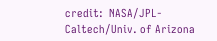credit:  NASA/JPL-Caltech/Univ. of Arizona